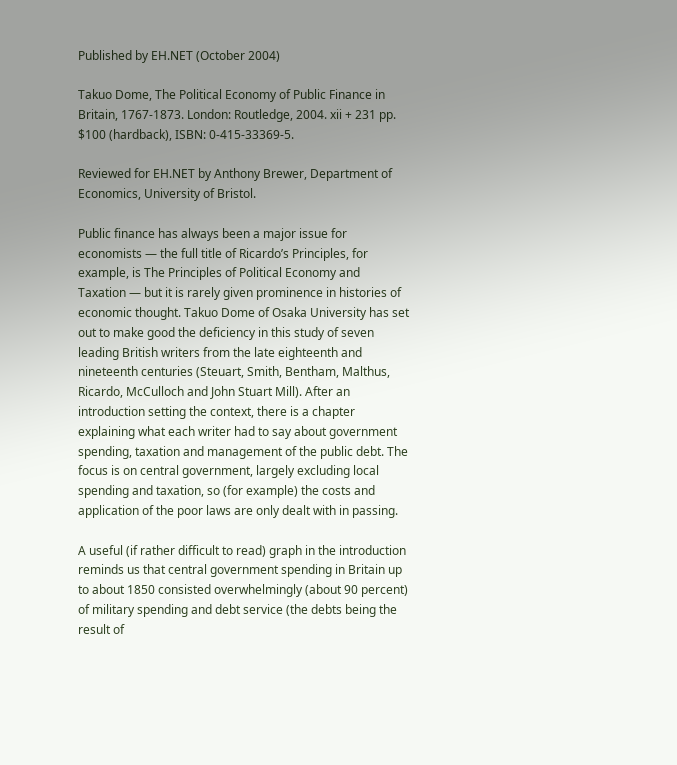Published by EH.NET (October 2004)

Takuo Dome, The Political Economy of Public Finance in Britain, 1767-1873. London: Routledge, 2004. xii + 231 pp. $100 (hardback), ISBN: 0-415-33369-5.

Reviewed for EH.NET by Anthony Brewer, Department of Economics, University of Bristol.

Public finance has always been a major issue for economists — the full title of Ricardo’s Principles, for example, is The Principles of Political Economy and Taxation — but it is rarely given prominence in histories of economic thought. Takuo Dome of Osaka University has set out to make good the deficiency in this study of seven leading British writers from the late eighteenth and nineteenth centuries (Steuart, Smith, Bentham, Malthus, Ricardo, McCulloch and John Stuart Mill). After an introduction setting the context, there is a chapter explaining what each writer had to say about government spending, taxation and management of the public debt. The focus is on central government, largely excluding local spending and taxation, so (for example) the costs and application of the poor laws are only dealt with in passing.

A useful (if rather difficult to read) graph in the introduction reminds us that central government spending in Britain up to about 1850 consisted overwhelmingly (about 90 percent) of military spending and debt service (the debts being the result of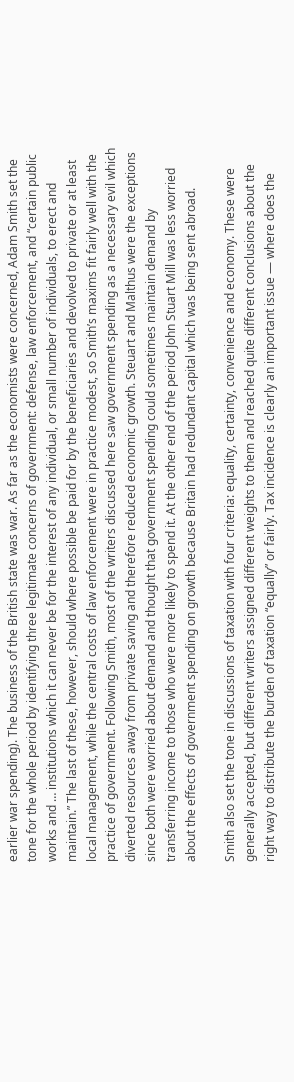earlier war spending). The business of the British state was war. As far as the economists were concerned, Adam Smith set the tone for the whole period by identifying three legitimate concerns of government: defense, law enforcement, and “certain public works and … institutions which it can never be for the interest of any individual, or small number of individuals, to erect and maintain.” The last of these, however, should where possible be paid for by the beneficiaries and devolved to private or at least local management, while the central costs of law enforcement were in practice modest, so Smith’s maxims fit fairly well with the practice of government. Following Smith, most of the writers discussed here saw government spending as a necessary evil which diverted resources away from private saving and therefore reduced economic growth. Steuart and Malthus were the exceptions since both were worried about demand and thought that government spending could sometimes maintain demand by transferring income to those who were more likely to spend it. At the other end of the period John Stuart Mill was less worried about the effects of government spending on growth because Britain had redundant capital which was being sent abroad.

Smith also set the tone in discussions of taxation with four criteria: equality, certainty, convenience and economy. These were generally accepted, but different writers assigned different weights to them and reached quite different conclusions about the right way to distribute the burden of taxation “equally” or fairly. Tax incidence is clearly an important issue — where does the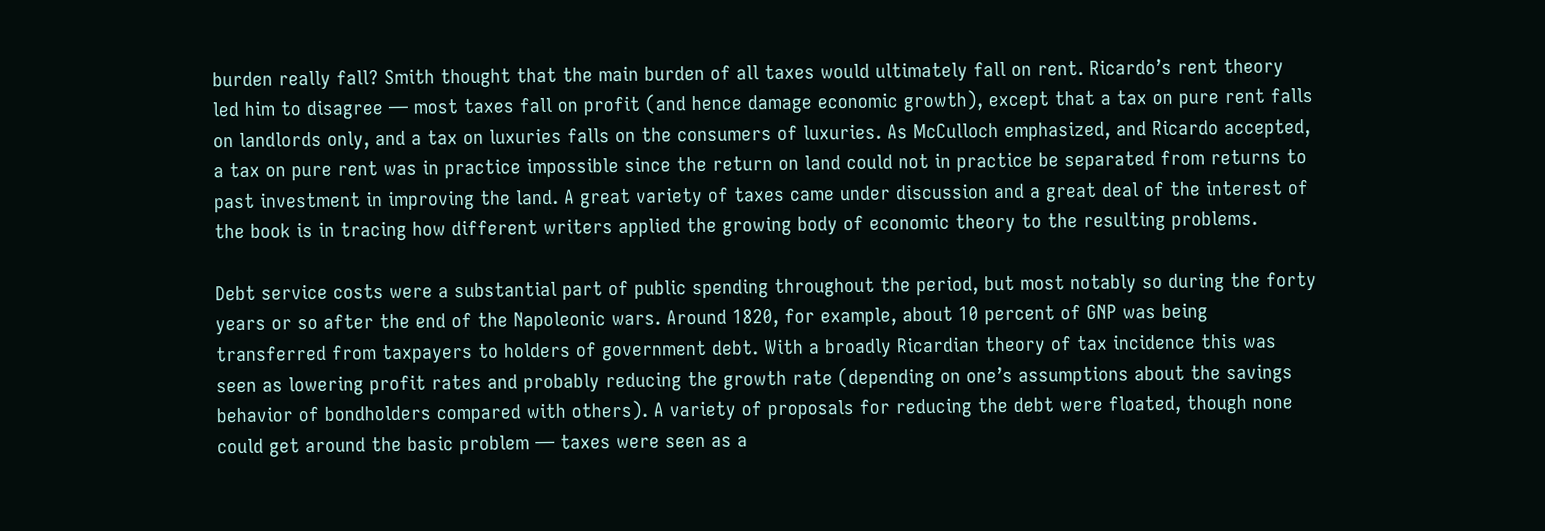burden really fall? Smith thought that the main burden of all taxes would ultimately fall on rent. Ricardo’s rent theory led him to disagree — most taxes fall on profit (and hence damage economic growth), except that a tax on pure rent falls on landlords only, and a tax on luxuries falls on the consumers of luxuries. As McCulloch emphasized, and Ricardo accepted, a tax on pure rent was in practice impossible since the return on land could not in practice be separated from returns to past investment in improving the land. A great variety of taxes came under discussion and a great deal of the interest of the book is in tracing how different writers applied the growing body of economic theory to the resulting problems.

Debt service costs were a substantial part of public spending throughout the period, but most notably so during the forty years or so after the end of the Napoleonic wars. Around 1820, for example, about 10 percent of GNP was being transferred from taxpayers to holders of government debt. With a broadly Ricardian theory of tax incidence this was seen as lowering profit rates and probably reducing the growth rate (depending on one’s assumptions about the savings behavior of bondholders compared with others). A variety of proposals for reducing the debt were floated, though none could get around the basic problem — taxes were seen as a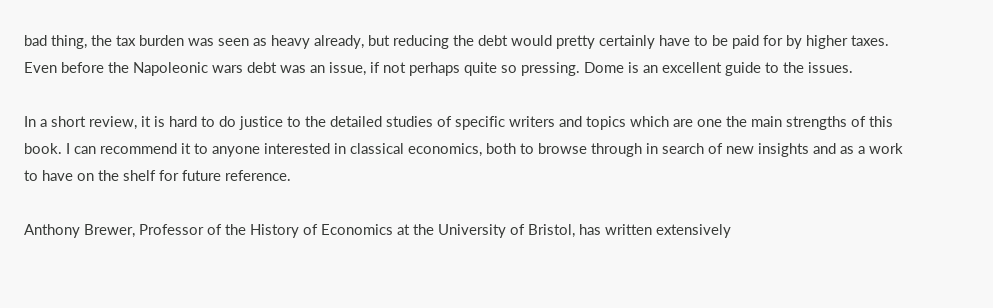bad thing, the tax burden was seen as heavy already, but reducing the debt would pretty certainly have to be paid for by higher taxes. Even before the Napoleonic wars debt was an issue, if not perhaps quite so pressing. Dome is an excellent guide to the issues.

In a short review, it is hard to do justice to the detailed studies of specific writers and topics which are one the main strengths of this book. I can recommend it to anyone interested in classical economics, both to browse through in search of new insights and as a work to have on the shelf for future reference.

Anthony Brewer, Professor of the History of Economics at the University of Bristol, has written extensively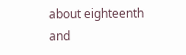about eighteenth and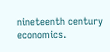nineteenth century economics.